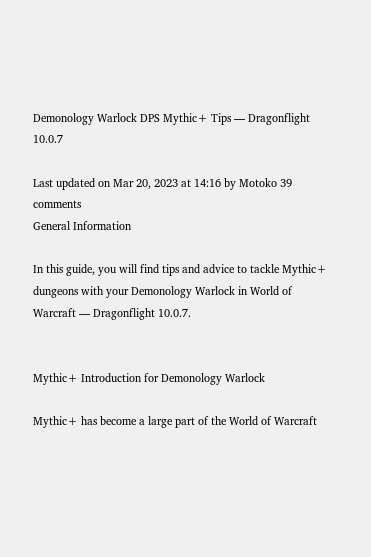Demonology Warlock DPS Mythic+ Tips — Dragonflight 10.0.7

Last updated on Mar 20, 2023 at 14:16 by Motoko 39 comments
General Information

In this guide, you will find tips and advice to tackle Mythic+ dungeons with your Demonology Warlock in World of Warcraft — Dragonflight 10.0.7.


Mythic+ Introduction for Demonology Warlock

Mythic+ has become a large part of the World of Warcraft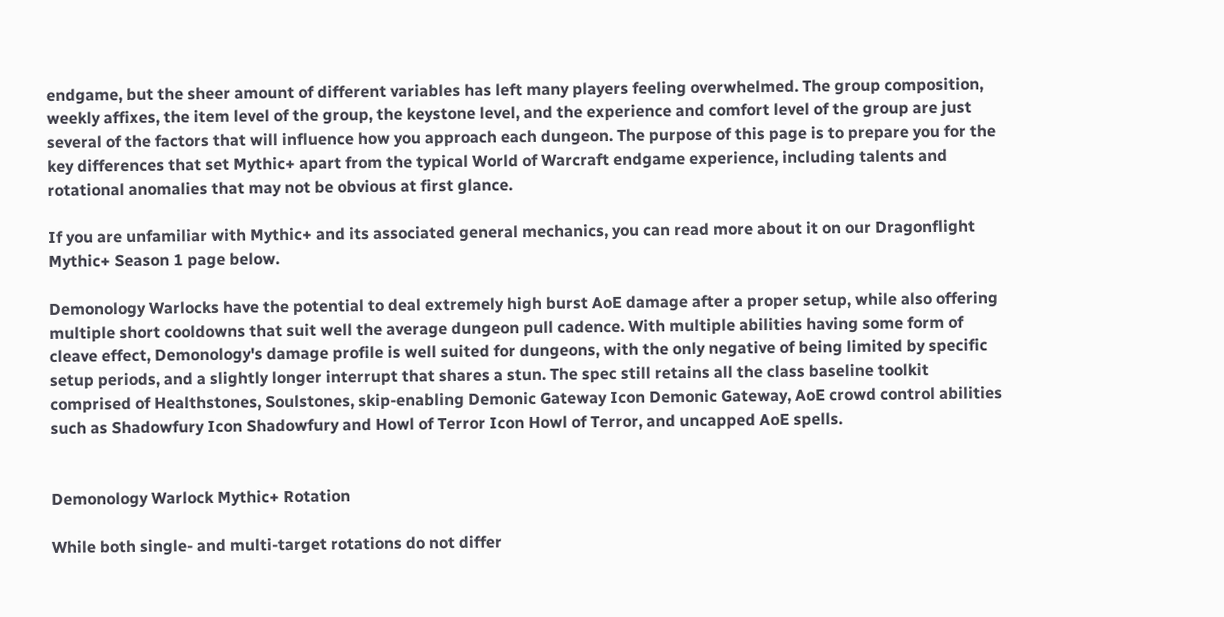endgame, but the sheer amount of different variables has left many players feeling overwhelmed. The group composition, weekly affixes, the item level of the group, the keystone level, and the experience and comfort level of the group are just several of the factors that will influence how you approach each dungeon. The purpose of this page is to prepare you for the key differences that set Mythic+ apart from the typical World of Warcraft endgame experience, including talents and rotational anomalies that may not be obvious at first glance.

If you are unfamiliar with Mythic+ and its associated general mechanics, you can read more about it on our Dragonflight Mythic+ Season 1 page below.

Demonology Warlocks have the potential to deal extremely high burst AoE damage after a proper setup, while also offering multiple short cooldowns that suit well the average dungeon pull cadence. With multiple abilities having some form of cleave effect, Demonology's damage profile is well suited for dungeons, with the only negative of being limited by specific setup periods, and a slightly longer interrupt that shares a stun. The spec still retains all the class baseline toolkit comprised of Healthstones, Soulstones, skip-enabling Demonic Gateway Icon Demonic Gateway, AoE crowd control abilities such as Shadowfury Icon Shadowfury and Howl of Terror Icon Howl of Terror, and uncapped AoE spells.


Demonology Warlock Mythic+ Rotation

While both single- and multi-target rotations do not differ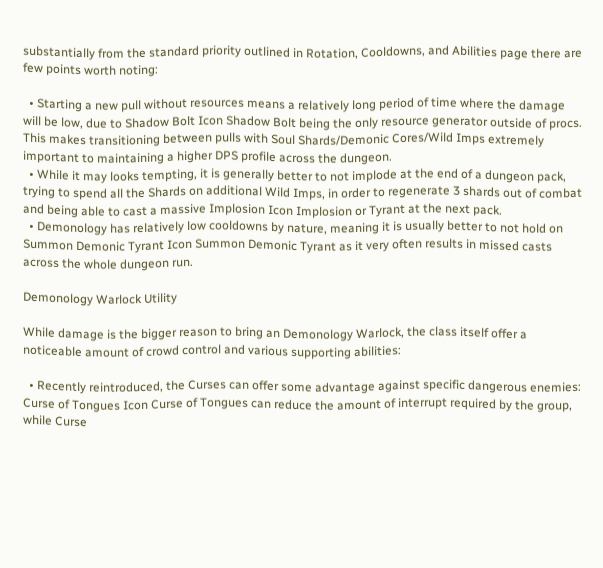substantially from the standard priority outlined in Rotation, Cooldowns, and Abilities page there are few points worth noting:

  • Starting a new pull without resources means a relatively long period of time where the damage will be low, due to Shadow Bolt Icon Shadow Bolt being the only resource generator outside of procs. This makes transitioning between pulls with Soul Shards/Demonic Cores/Wild Imps extremely important to maintaining a higher DPS profile across the dungeon.
  • While it may looks tempting, it is generally better to not implode at the end of a dungeon pack, trying to spend all the Shards on additional Wild Imps, in order to regenerate 3 shards out of combat and being able to cast a massive Implosion Icon Implosion or Tyrant at the next pack.
  • Demonology has relatively low cooldowns by nature, meaning it is usually better to not hold on Summon Demonic Tyrant Icon Summon Demonic Tyrant as it very often results in missed casts across the whole dungeon run.

Demonology Warlock Utility

While damage is the bigger reason to bring an Demonology Warlock, the class itself offer a noticeable amount of crowd control and various supporting abilities:

  • Recently reintroduced, the Curses can offer some advantage against specific dangerous enemies: Curse of Tongues Icon Curse of Tongues can reduce the amount of interrupt required by the group, while Curse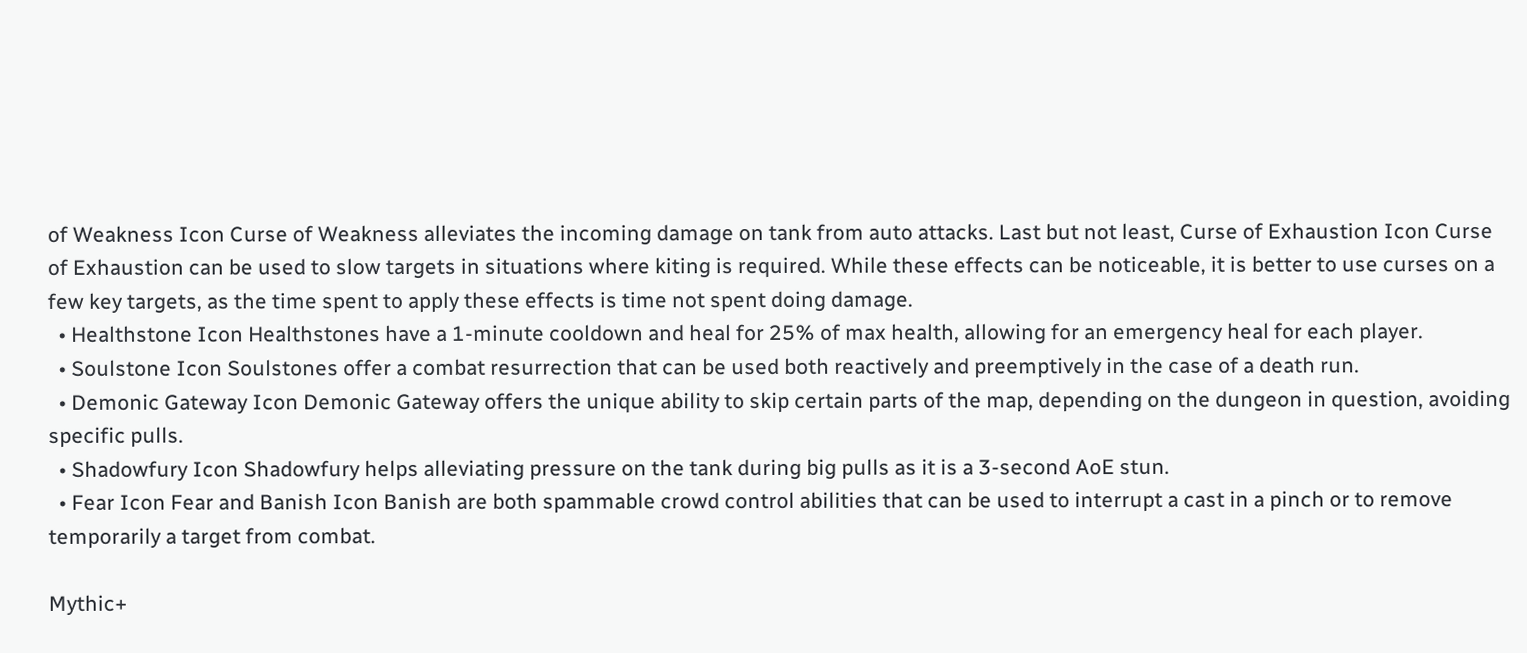of Weakness Icon Curse of Weakness alleviates the incoming damage on tank from auto attacks. Last but not least, Curse of Exhaustion Icon Curse of Exhaustion can be used to slow targets in situations where kiting is required. While these effects can be noticeable, it is better to use curses on a few key targets, as the time spent to apply these effects is time not spent doing damage.
  • Healthstone Icon Healthstones have a 1-minute cooldown and heal for 25% of max health, allowing for an emergency heal for each player.
  • Soulstone Icon Soulstones offer a combat resurrection that can be used both reactively and preemptively in the case of a death run.
  • Demonic Gateway Icon Demonic Gateway offers the unique ability to skip certain parts of the map, depending on the dungeon in question, avoiding specific pulls.
  • Shadowfury Icon Shadowfury helps alleviating pressure on the tank during big pulls as it is a 3-second AoE stun.
  • Fear Icon Fear and Banish Icon Banish are both spammable crowd control abilities that can be used to interrupt a cast in a pinch or to remove temporarily a target from combat.

Mythic+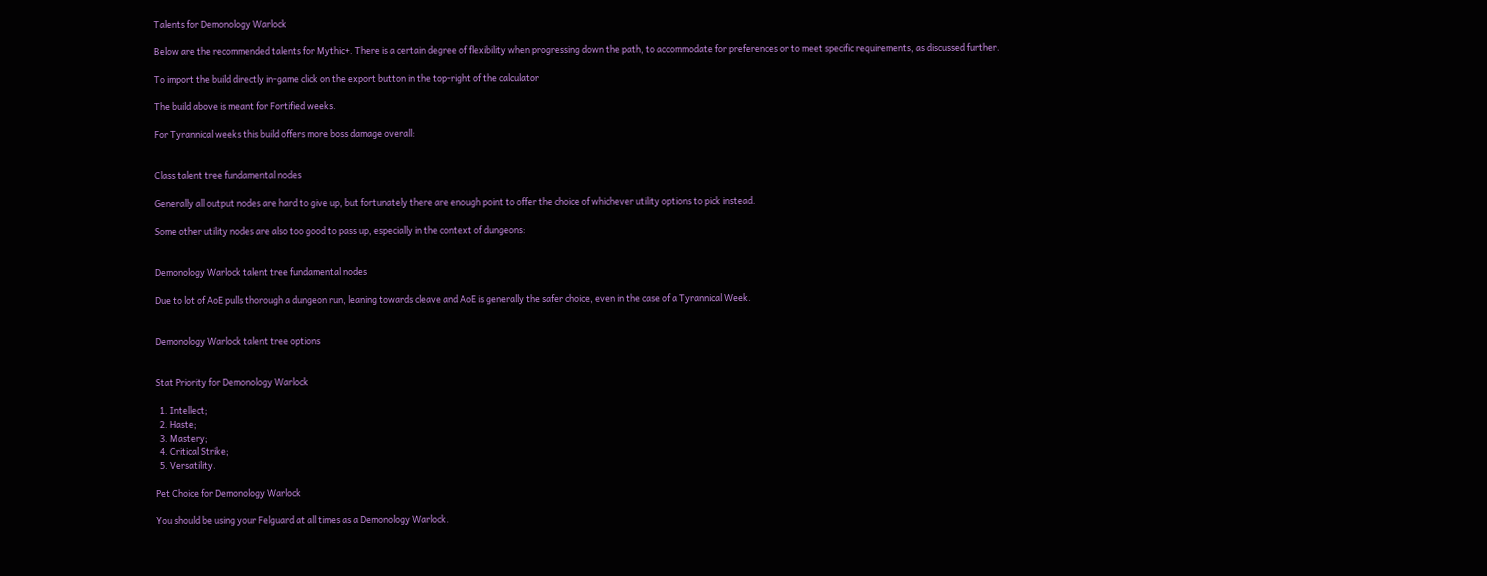Talents for Demonology Warlock

Below are the recommended talents for Mythic+. There is a certain degree of flexibility when progressing down the path, to accommodate for preferences or to meet specific requirements, as discussed further.

To import the build directly in-game click on the export button in the top-right of the calculator

The build above is meant for Fortified weeks.

For Tyrannical weeks this build offers more boss damage overall:


Class talent tree fundamental nodes

Generally all output nodes are hard to give up, but fortunately there are enough point to offer the choice of whichever utility options to pick instead.

Some other utility nodes are also too good to pass up, especially in the context of dungeons:


Demonology Warlock talent tree fundamental nodes

Due to lot of AoE pulls thorough a dungeon run, leaning towards cleave and AoE is generally the safer choice, even in the case of a Tyrannical Week.


Demonology Warlock talent tree options


Stat Priority for Demonology Warlock

  1. Intellect;
  2. Haste;
  3. Mastery;
  4. Critical Strike;
  5. Versatility.

Pet Choice for Demonology Warlock

You should be using your Felguard at all times as a Demonology Warlock.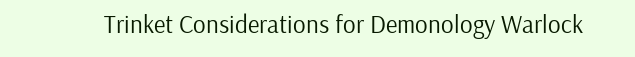Trinket Considerations for Demonology Warlock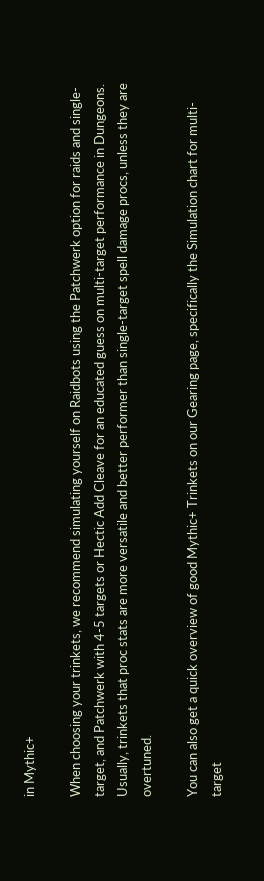in Mythic+

When choosing your trinkets, we recommend simulating yourself on Raidbots using the Patchwerk option for raids and single-target, and Patchwerk with 4-5 targets or Hectic Add Cleave for an educated guess on multi-target performance in Dungeons. Usually, trinkets that proc stats are more versatile and better performer than single-target spell damage procs, unless they are overtuned.

You can also get a quick overview of good Mythic+ Trinkets on our Gearing page, specifically the Simulation chart for multi-target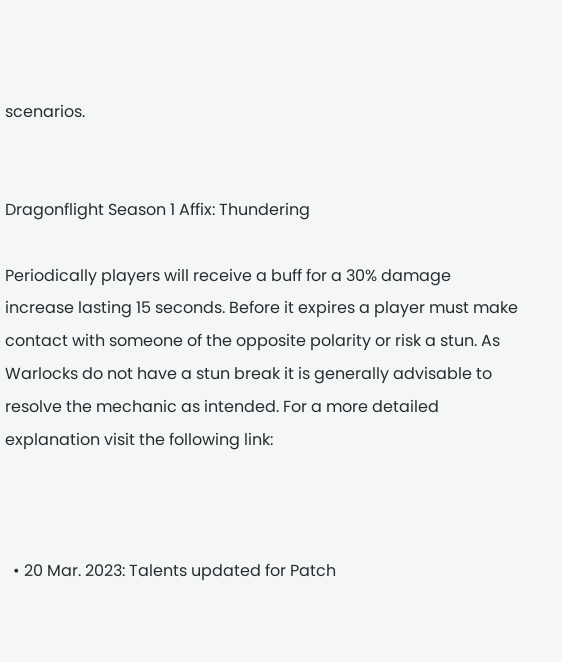scenarios.


Dragonflight Season 1 Affix: Thundering

Periodically players will receive a buff for a 30% damage increase lasting 15 seconds. Before it expires a player must make contact with someone of the opposite polarity or risk a stun. As Warlocks do not have a stun break it is generally advisable to resolve the mechanic as intended. For a more detailed explanation visit the following link:



  • 20 Mar. 2023: Talents updated for Patch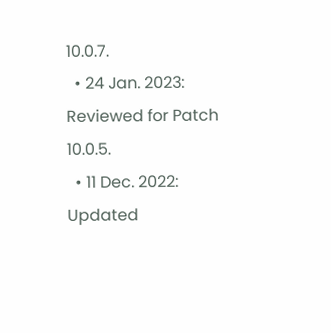10.0.7.
  • 24 Jan. 2023: Reviewed for Patch 10.0.5.
  • 11 Dec. 2022: Updated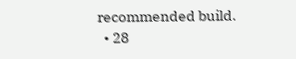recommended build.
  • 28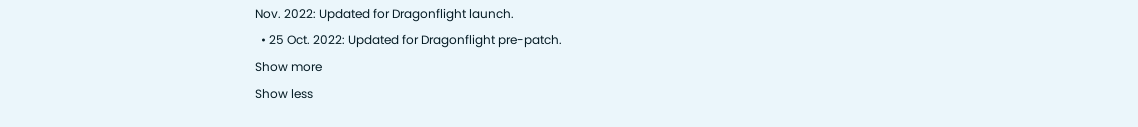Nov. 2022: Updated for Dragonflight launch.
  • 25 Oct. 2022: Updated for Dragonflight pre-patch.
Show more
Show less